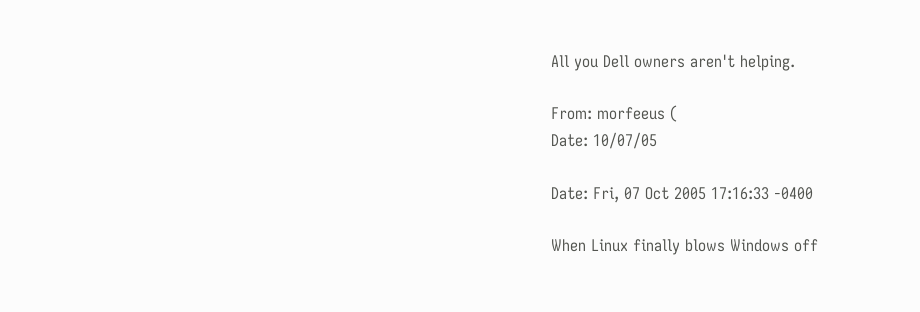All you Dell owners aren't helping.

From: morfeeus (
Date: 10/07/05

Date: Fri, 07 Oct 2005 17:16:33 -0400

When Linux finally blows Windows off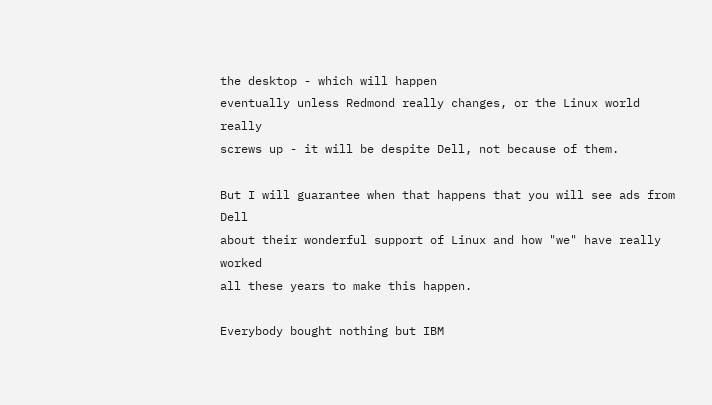the desktop - which will happen
eventually unless Redmond really changes, or the Linux world really
screws up - it will be despite Dell, not because of them.

But I will guarantee when that happens that you will see ads from Dell
about their wonderful support of Linux and how "we" have really worked
all these years to make this happen.

Everybody bought nothing but IBM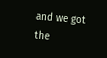and we got the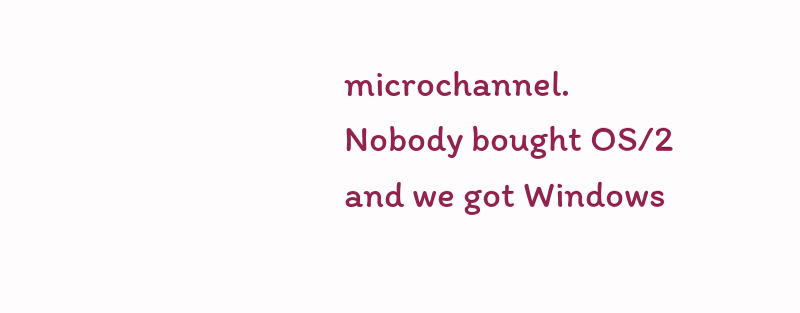microchannel.
Nobody bought OS/2 and we got Windows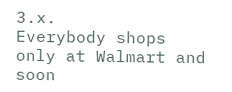3.x.
Everybody shops only at Walmart and soon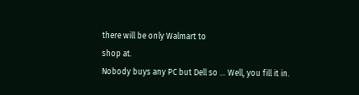there will be only Walmart to
shop at.
Nobody buys any PC but Dell so ... Well, you fill it in.